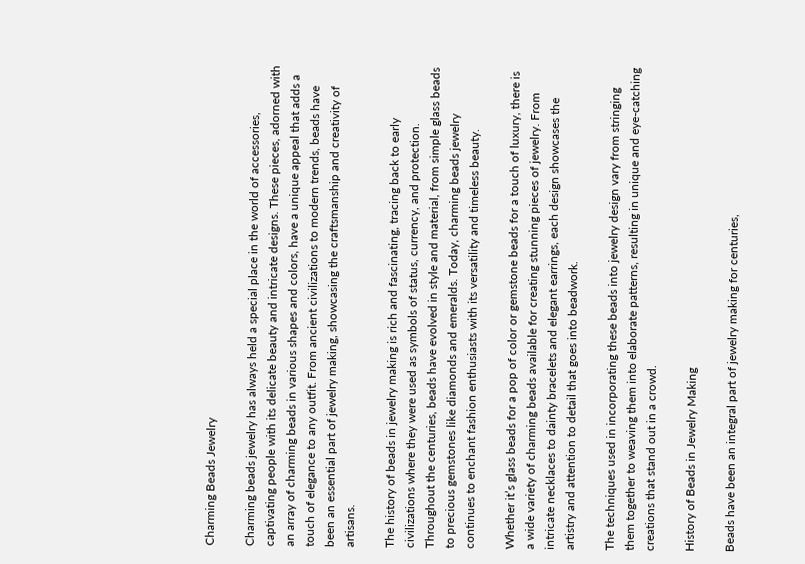Charming Beads Jewelry

Charming beads jewelry has always held a special place in the world of accessories, captivating people with its delicate beauty and intricate designs. These pieces, adorned with an array of charming beads in various shapes and colors, have a unique appeal that adds a touch of elegance to any outfit. From ancient civilizations to modern trends, beads have been an essential part of jewelry making, showcasing the craftsmanship and creativity of artisans.

The history of beads in jewelry making is rich and fascinating, tracing back to early civilizations where they were used as symbols of status, currency, and protection. Throughout the centuries, beads have evolved in style and material, from simple glass beads to precious gemstones like diamonds and emeralds. Today, charming beads jewelry continues to enchant fashion enthusiasts with its versatility and timeless beauty.

Whether it’s glass beads for a pop of color or gemstone beads for a touch of luxury, there is a wide variety of charming beads available for creating stunning pieces of jewelry. From intricate necklaces to dainty bracelets and elegant earrings, each design showcases the artistry and attention to detail that goes into beadwork.

The techniques used in incorporating these beads into jewelry design vary from stringing them together to weaving them into elaborate patterns, resulting in unique and eye-catching creations that stand out in a crowd.

History of Beads in Jewelry Making

Beads have been an integral part of jewelry making for centuries,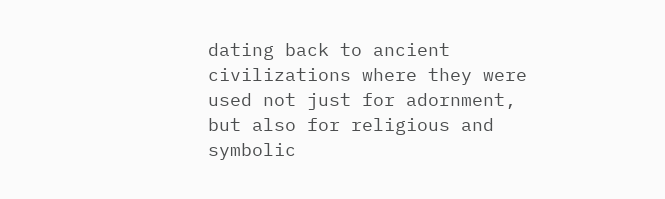dating back to ancient civilizations where they were used not just for adornment, but also for religious and symbolic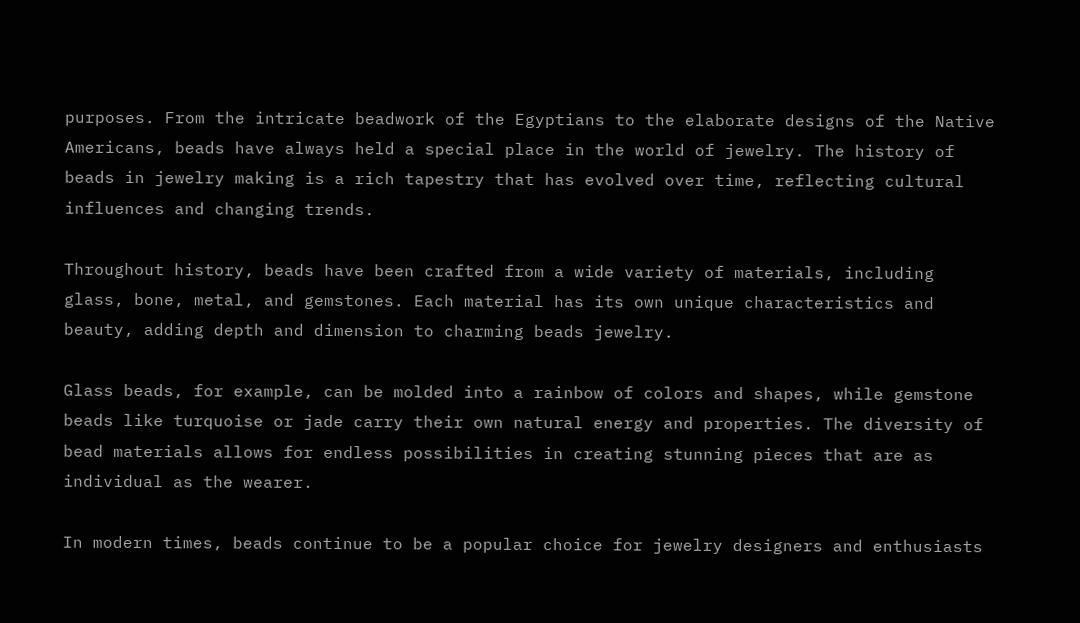purposes. From the intricate beadwork of the Egyptians to the elaborate designs of the Native Americans, beads have always held a special place in the world of jewelry. The history of beads in jewelry making is a rich tapestry that has evolved over time, reflecting cultural influences and changing trends.

Throughout history, beads have been crafted from a wide variety of materials, including glass, bone, metal, and gemstones. Each material has its own unique characteristics and beauty, adding depth and dimension to charming beads jewelry.

Glass beads, for example, can be molded into a rainbow of colors and shapes, while gemstone beads like turquoise or jade carry their own natural energy and properties. The diversity of bead materials allows for endless possibilities in creating stunning pieces that are as individual as the wearer.

In modern times, beads continue to be a popular choice for jewelry designers and enthusiasts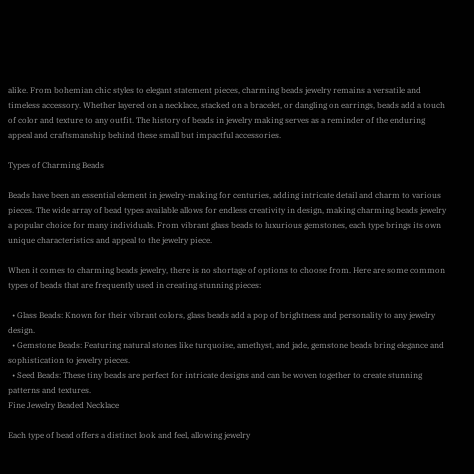alike. From bohemian chic styles to elegant statement pieces, charming beads jewelry remains a versatile and timeless accessory. Whether layered on a necklace, stacked on a bracelet, or dangling on earrings, beads add a touch of color and texture to any outfit. The history of beads in jewelry making serves as a reminder of the enduring appeal and craftsmanship behind these small but impactful accessories.

Types of Charming Beads

Beads have been an essential element in jewelry-making for centuries, adding intricate detail and charm to various pieces. The wide array of bead types available allows for endless creativity in design, making charming beads jewelry a popular choice for many individuals. From vibrant glass beads to luxurious gemstones, each type brings its own unique characteristics and appeal to the jewelry piece.

When it comes to charming beads jewelry, there is no shortage of options to choose from. Here are some common types of beads that are frequently used in creating stunning pieces:

  • Glass Beads: Known for their vibrant colors, glass beads add a pop of brightness and personality to any jewelry design.
  • Gemstone Beads: Featuring natural stones like turquoise, amethyst, and jade, gemstone beads bring elegance and sophistication to jewelry pieces.
  • Seed Beads: These tiny beads are perfect for intricate designs and can be woven together to create stunning patterns and textures.
Fine Jewelry Beaded Necklace

Each type of bead offers a distinct look and feel, allowing jewelry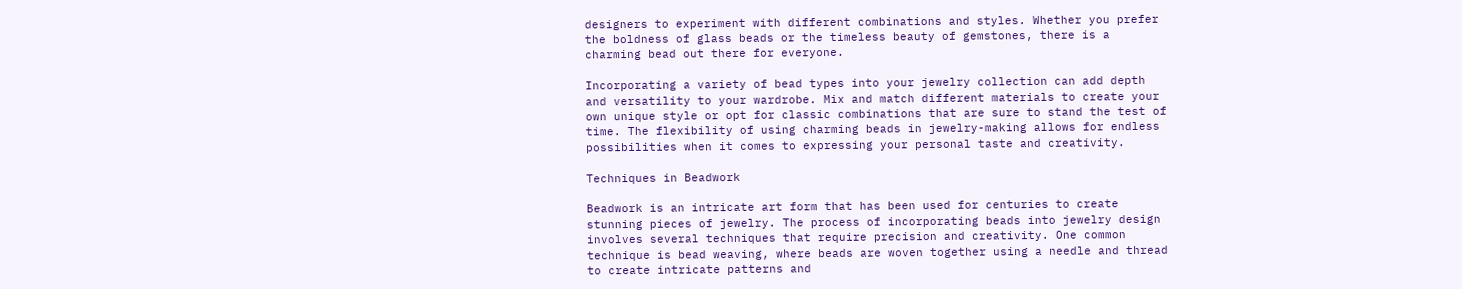designers to experiment with different combinations and styles. Whether you prefer the boldness of glass beads or the timeless beauty of gemstones, there is a charming bead out there for everyone.

Incorporating a variety of bead types into your jewelry collection can add depth and versatility to your wardrobe. Mix and match different materials to create your own unique style or opt for classic combinations that are sure to stand the test of time. The flexibility of using charming beads in jewelry-making allows for endless possibilities when it comes to expressing your personal taste and creativity.

Techniques in Beadwork

Beadwork is an intricate art form that has been used for centuries to create stunning pieces of jewelry. The process of incorporating beads into jewelry design involves several techniques that require precision and creativity. One common technique is bead weaving, where beads are woven together using a needle and thread to create intricate patterns and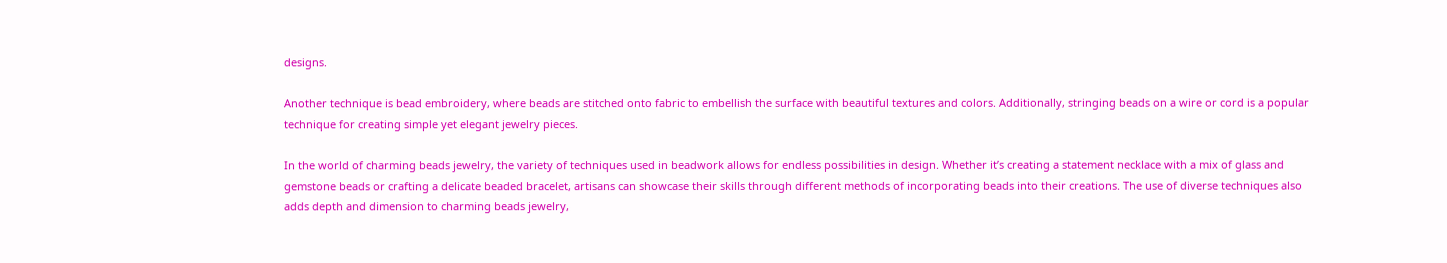designs.

Another technique is bead embroidery, where beads are stitched onto fabric to embellish the surface with beautiful textures and colors. Additionally, stringing beads on a wire or cord is a popular technique for creating simple yet elegant jewelry pieces.

In the world of charming beads jewelry, the variety of techniques used in beadwork allows for endless possibilities in design. Whether it’s creating a statement necklace with a mix of glass and gemstone beads or crafting a delicate beaded bracelet, artisans can showcase their skills through different methods of incorporating beads into their creations. The use of diverse techniques also adds depth and dimension to charming beads jewelry,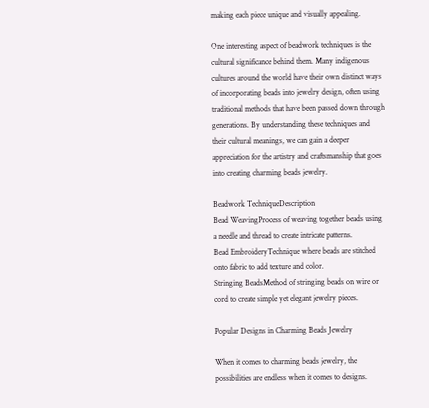making each piece unique and visually appealing.

One interesting aspect of beadwork techniques is the cultural significance behind them. Many indigenous cultures around the world have their own distinct ways of incorporating beads into jewelry design, often using traditional methods that have been passed down through generations. By understanding these techniques and their cultural meanings, we can gain a deeper appreciation for the artistry and craftsmanship that goes into creating charming beads jewelry.

Beadwork TechniqueDescription
Bead WeavingProcess of weaving together beads using a needle and thread to create intricate patterns.
Bead EmbroideryTechnique where beads are stitched onto fabric to add texture and color.
Stringing BeadsMethod of stringing beads on wire or cord to create simple yet elegant jewelry pieces.

Popular Designs in Charming Beads Jewelry

When it comes to charming beads jewelry, the possibilities are endless when it comes to designs.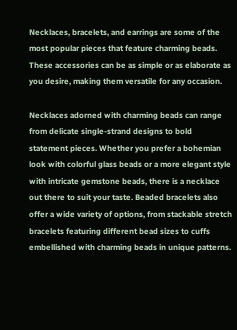Necklaces, bracelets, and earrings are some of the most popular pieces that feature charming beads. These accessories can be as simple or as elaborate as you desire, making them versatile for any occasion.

Necklaces adorned with charming beads can range from delicate single-strand designs to bold statement pieces. Whether you prefer a bohemian look with colorful glass beads or a more elegant style with intricate gemstone beads, there is a necklace out there to suit your taste. Beaded bracelets also offer a wide variety of options, from stackable stretch bracelets featuring different bead sizes to cuffs embellished with charming beads in unique patterns.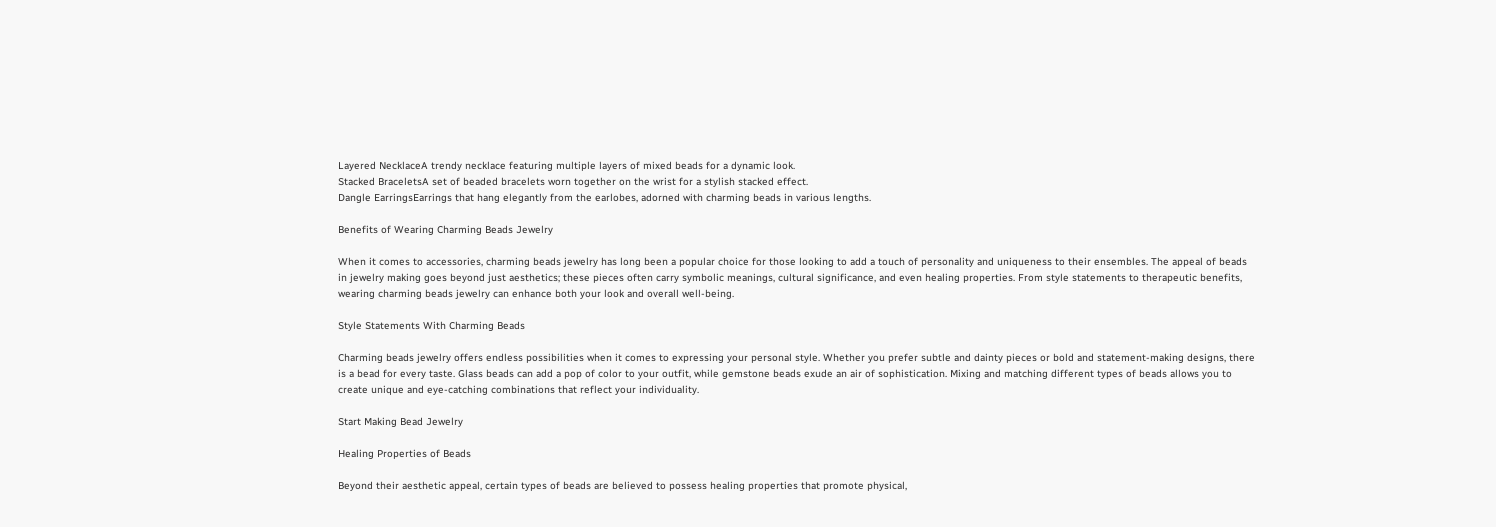Layered NecklaceA trendy necklace featuring multiple layers of mixed beads for a dynamic look.
Stacked BraceletsA set of beaded bracelets worn together on the wrist for a stylish stacked effect.
Dangle EarringsEarrings that hang elegantly from the earlobes, adorned with charming beads in various lengths.

Benefits of Wearing Charming Beads Jewelry

When it comes to accessories, charming beads jewelry has long been a popular choice for those looking to add a touch of personality and uniqueness to their ensembles. The appeal of beads in jewelry making goes beyond just aesthetics; these pieces often carry symbolic meanings, cultural significance, and even healing properties. From style statements to therapeutic benefits, wearing charming beads jewelry can enhance both your look and overall well-being.

Style Statements With Charming Beads

Charming beads jewelry offers endless possibilities when it comes to expressing your personal style. Whether you prefer subtle and dainty pieces or bold and statement-making designs, there is a bead for every taste. Glass beads can add a pop of color to your outfit, while gemstone beads exude an air of sophistication. Mixing and matching different types of beads allows you to create unique and eye-catching combinations that reflect your individuality.

Start Making Bead Jewelry

Healing Properties of Beads

Beyond their aesthetic appeal, certain types of beads are believed to possess healing properties that promote physical,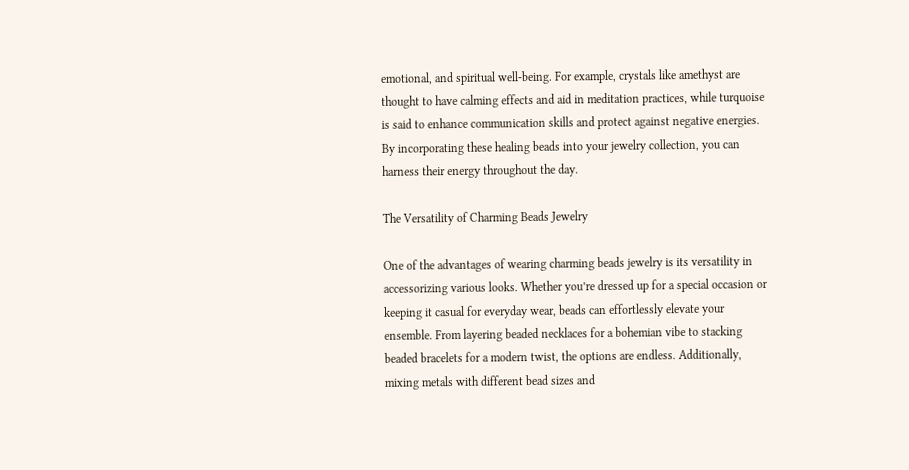emotional, and spiritual well-being. For example, crystals like amethyst are thought to have calming effects and aid in meditation practices, while turquoise is said to enhance communication skills and protect against negative energies. By incorporating these healing beads into your jewelry collection, you can harness their energy throughout the day.

The Versatility of Charming Beads Jewelry

One of the advantages of wearing charming beads jewelry is its versatility in accessorizing various looks. Whether you’re dressed up for a special occasion or keeping it casual for everyday wear, beads can effortlessly elevate your ensemble. From layering beaded necklaces for a bohemian vibe to stacking beaded bracelets for a modern twist, the options are endless. Additionally, mixing metals with different bead sizes and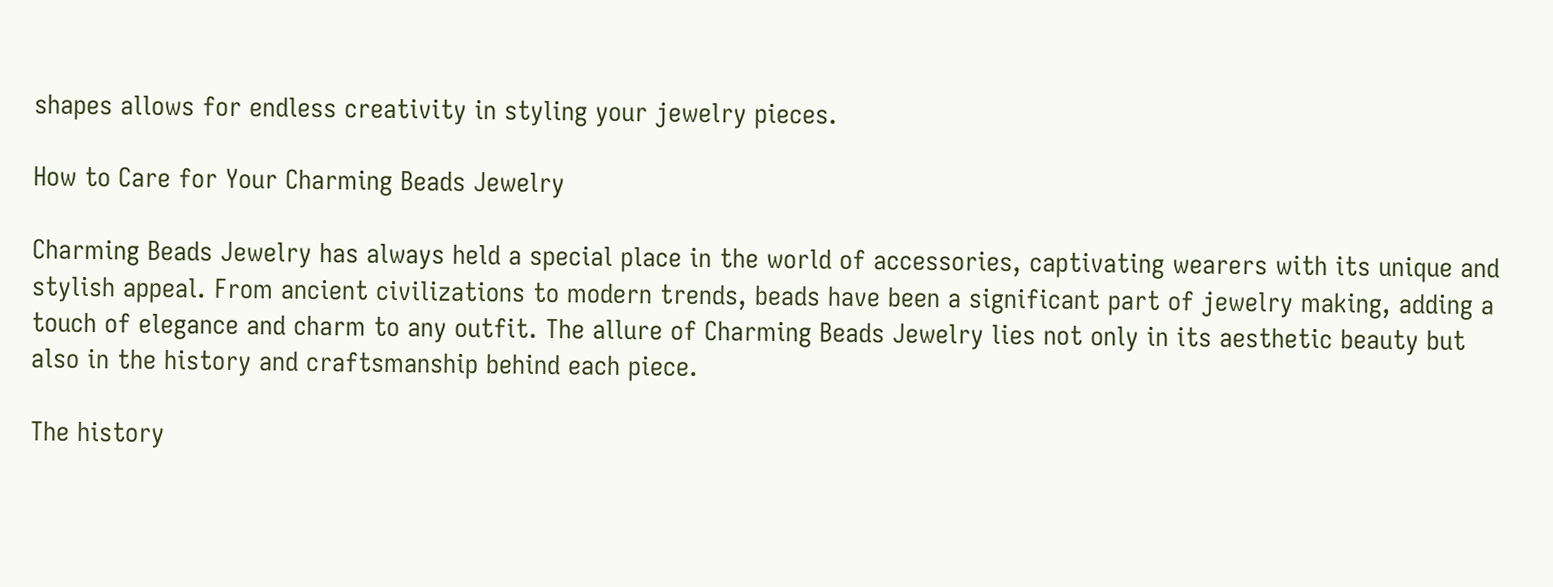shapes allows for endless creativity in styling your jewelry pieces.

How to Care for Your Charming Beads Jewelry

Charming Beads Jewelry has always held a special place in the world of accessories, captivating wearers with its unique and stylish appeal. From ancient civilizations to modern trends, beads have been a significant part of jewelry making, adding a touch of elegance and charm to any outfit. The allure of Charming Beads Jewelry lies not only in its aesthetic beauty but also in the history and craftsmanship behind each piece.

The history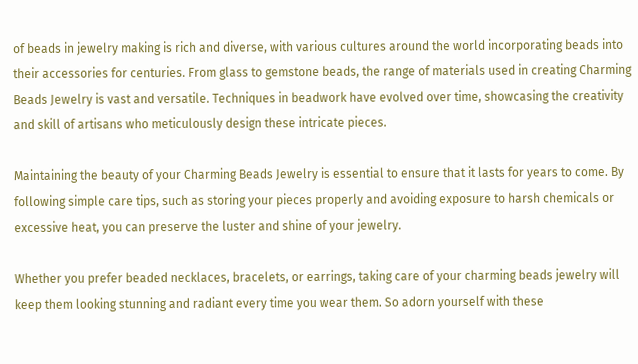of beads in jewelry making is rich and diverse, with various cultures around the world incorporating beads into their accessories for centuries. From glass to gemstone beads, the range of materials used in creating Charming Beads Jewelry is vast and versatile. Techniques in beadwork have evolved over time, showcasing the creativity and skill of artisans who meticulously design these intricate pieces.

Maintaining the beauty of your Charming Beads Jewelry is essential to ensure that it lasts for years to come. By following simple care tips, such as storing your pieces properly and avoiding exposure to harsh chemicals or excessive heat, you can preserve the luster and shine of your jewelry.

Whether you prefer beaded necklaces, bracelets, or earrings, taking care of your charming beads jewelry will keep them looking stunning and radiant every time you wear them. So adorn yourself with these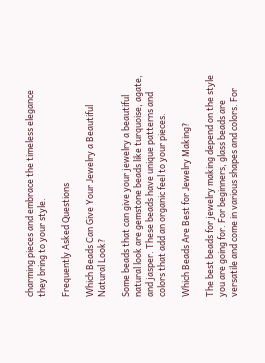charming pieces and embrace the timeless elegance they bring to your style.

Frequently Asked Questions

Which Beads Can Give Your Jewelry a Beautiful Natural Look?

Some beads that can give your jewelry a beautiful natural look are gemstone beads like turquoise, agate, and jasper. These beads have unique patterns and colors that add an organic feel to your pieces.

Which Beads Are Best for Jewelry Making?

The best beads for jewelry making depend on the style you are going for. For beginners, glass beads are versatile and come in various shapes and colors. For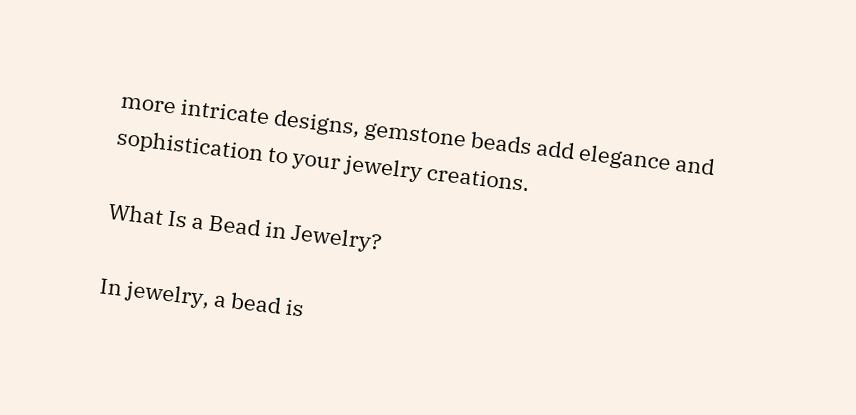more intricate designs, gemstone beads add elegance and sophistication to your jewelry creations.

What Is a Bead in Jewelry?

In jewelry, a bead is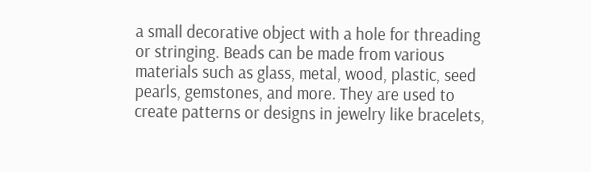a small decorative object with a hole for threading or stringing. Beads can be made from various materials such as glass, metal, wood, plastic, seed pearls, gemstones, and more. They are used to create patterns or designs in jewelry like bracelets,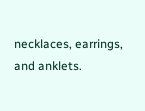necklaces, earrings, and anklets.